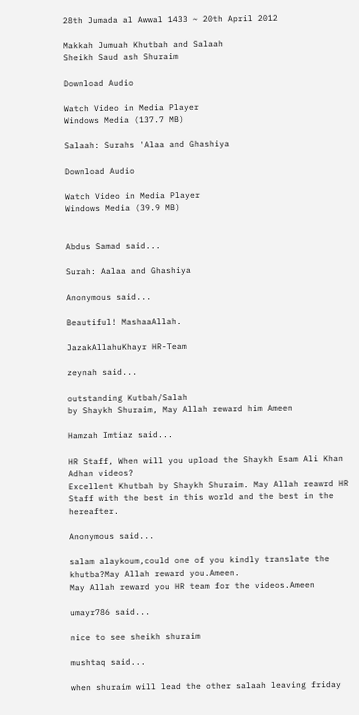28th Jumada al Awwal 1433 ~ 20th April 2012

Makkah Jumuah Khutbah and Salaah
Sheikh Saud ash Shuraim

Download Audio

Watch Video in Media Player
Windows Media (137.7 MB)

Salaah: Surahs 'Alaa and Ghashiya

Download Audio

Watch Video in Media Player
Windows Media (39.9 MB)


Abdus Samad said...

Surah: Aalaa and Ghashiya

Anonymous said...

Beautiful! MashaaAllah.

JazakAllahuKhayr HR-Team

zeynah said...

outstanding Kutbah/Salah
by Shaykh Shuraim, May Allah reward him Ameen

Hamzah Imtiaz said...

HR Staff, When will you upload the Shaykh Esam Ali Khan Adhan videos?
Excellent Khutbah by Shaykh Shuraim. May Allah reawrd HR Staff with the best in this world and the best in the hereafter.

Anonymous said...

salam alaykoum,could one of you kindly translate the khutba?May Allah reward you.Ameen.
May Allah reward you HR team for the videos.Ameen

umayr786 said...

nice to see sheikh shuraim

mushtaq said...

when shuraim will lead the other salaah leaving friday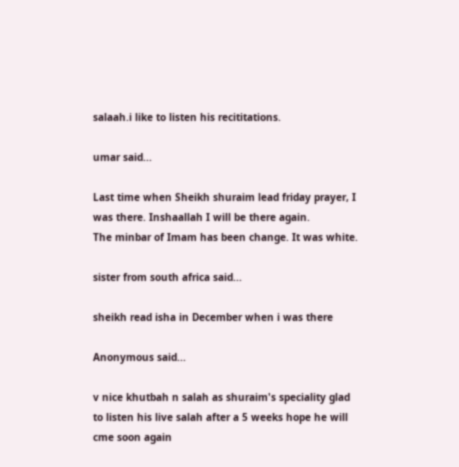salaah.i like to listen his recititations.

umar said...

Last time when Sheikh shuraim lead friday prayer, I was there. Inshaallah I will be there again.
The minbar of Imam has been change. It was white.

sister from south africa said...

sheikh read isha in December when i was there

Anonymous said...

v nice khutbah n salah as shuraim's speciality glad to listen his live salah after a 5 weeks hope he will cme soon again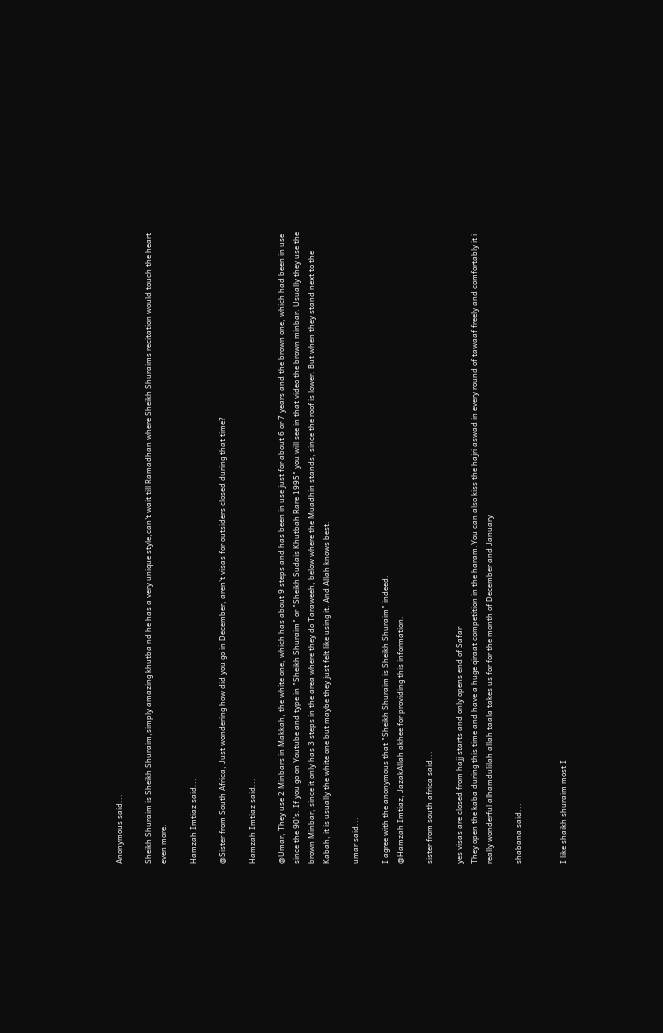Anonymous said...

Sheikh Shuraim is Sheikh Shuraim,simply amazing khutba nd he has a very unique style,can't wait till Ramadhan where Sheikh Shuraims recitation would touch the heart even more.

Hamzah Imtiaz said...

@Sister from South Africa, Just wondering how did you go in December, aren't visas for outsiders closed during that time?

Hamzah Imtiaz said...

@Umar, They use 2 Minbars in Makkah, the white one, which has about 9 steps and has been in use just for about 6 or 7 years and the brown one, which had been in use since the 90's. If you go on Youtube and type in "Sheikh Shuraim" or "Sheikh Sudais Khutbah Rare 1995" you will see in that video the brown minbar. Usually they use the brown Minbar, since it only has 3 steps in the area where they do Taraweeh, below where the Muadhin stands, since the roof is lower. But when they stand next to the Kabah, it is usually the white one but maybe they just felt like using it. And Allah knows best.

umar said...

I agree with the anonymous that "Sheikh Shuraim is Sheikh Shuraim" indeed.
@Hamzah Imtiaz, JazakAllah akhee for providing this information.

sister from south africa said...

yes visas are closed from hajj starts and only opens end of Safar
They open the kaba during this time and have a huge qiraat competition in the haram.You can also kiss the hajri aswad in every round of tawaaf freely and comfortably it i really wonderful alhamdulilah allah taala takes us for for the month of December and January

shabana said...


I like shaikh shuraim most I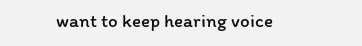want to keep hearing voice